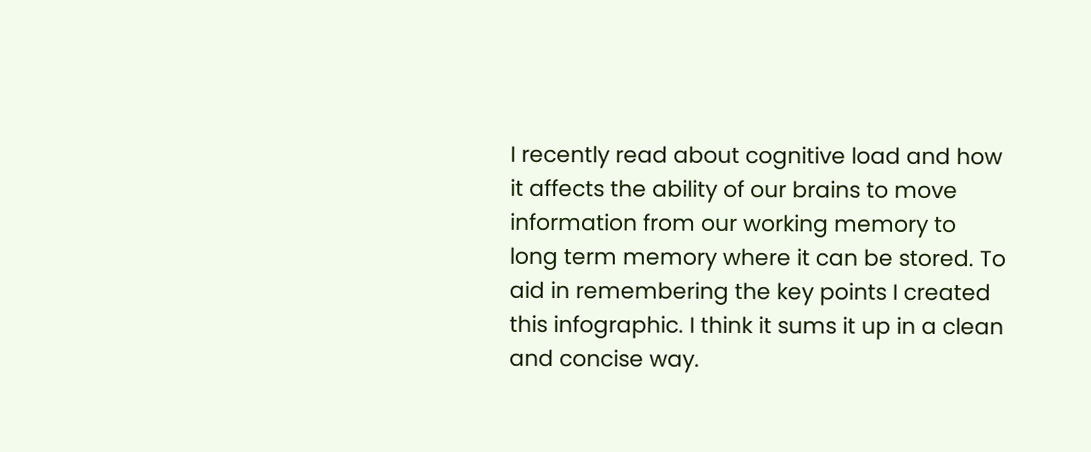I recently read about cognitive load and how it affects the ability of our brains to move information from our working memory to long term memory where it can be stored. To aid in remembering the key points I created this infographic. I think it sums it up in a clean and concise way.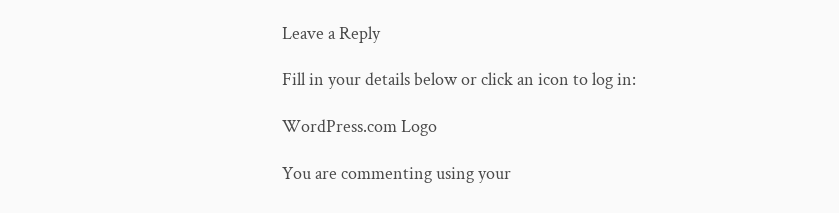Leave a Reply

Fill in your details below or click an icon to log in:

WordPress.com Logo

You are commenting using your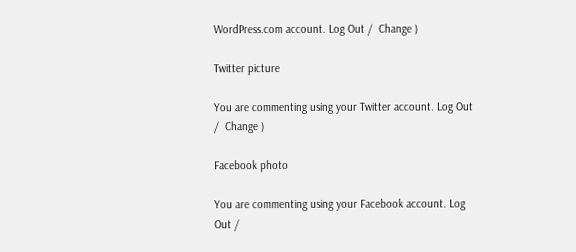WordPress.com account. Log Out /  Change )

Twitter picture

You are commenting using your Twitter account. Log Out /  Change )

Facebook photo

You are commenting using your Facebook account. Log Out /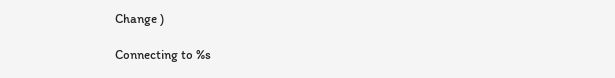Change )

Connecting to %s